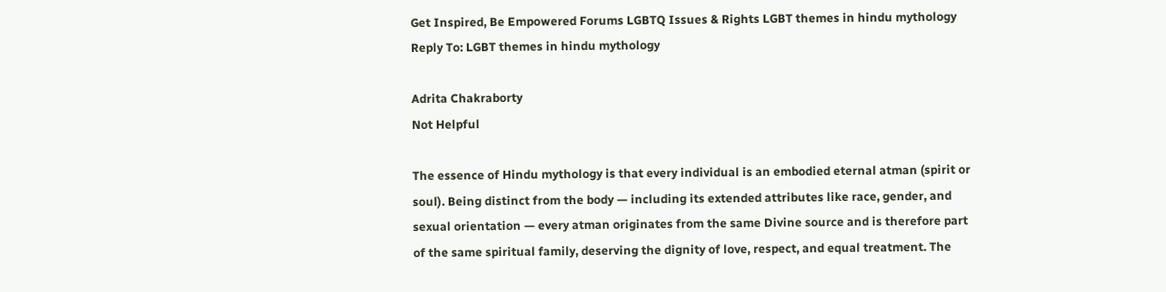Get Inspired, Be Empowered Forums LGBTQ Issues & Rights LGBT themes in hindu mythology Reply To: LGBT themes in hindu mythology

Adrita Chakraborty
Not Helpful

The essence of Hindu mythology is that every individual is an embodied eternal atman (spirit or soul). Being distinct from the body — including its extended attributes like race, gender, and sexual orientation — every atman originates from the same Divine source and is therefore part of the same spiritual family, deserving the dignity of love, respect, and equal treatment. The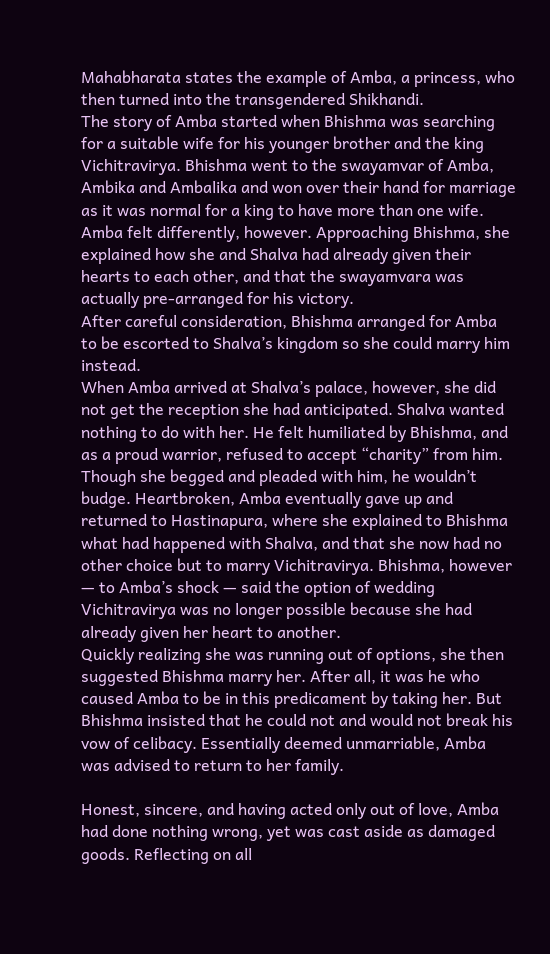Mahabharata states the example of Amba, a princess, who then turned into the transgendered Shikhandi.
The story of Amba started when Bhishma was searching for a suitable wife for his younger brother and the king Vichitravirya. Bhishma went to the swayamvar of Amba, Ambika and Ambalika and won over their hand for marriage as it was normal for a king to have more than one wife. Amba felt differently, however. Approaching Bhishma, she explained how she and Shalva had already given their hearts to each other, and that the swayamvara was actually pre-arranged for his victory.
After careful consideration, Bhishma arranged for Amba to be escorted to Shalva’s kingdom so she could marry him instead.
When Amba arrived at Shalva’s palace, however, she did not get the reception she had anticipated. Shalva wanted nothing to do with her. He felt humiliated by Bhishma, and as a proud warrior, refused to accept “charity” from him. Though she begged and pleaded with him, he wouldn’t budge. Heartbroken, Amba eventually gave up and returned to Hastinapura, where she explained to Bhishma what had happened with Shalva, and that she now had no other choice but to marry Vichitravirya. Bhishma, however — to Amba’s shock — said the option of wedding Vichitravirya was no longer possible because she had already given her heart to another.
Quickly realizing she was running out of options, she then suggested Bhishma marry her. After all, it was he who caused Amba to be in this predicament by taking her. But Bhishma insisted that he could not and would not break his vow of celibacy. Essentially deemed unmarriable, Amba was advised to return to her family.

Honest, sincere, and having acted only out of love, Amba had done nothing wrong, yet was cast aside as damaged goods. Reflecting on all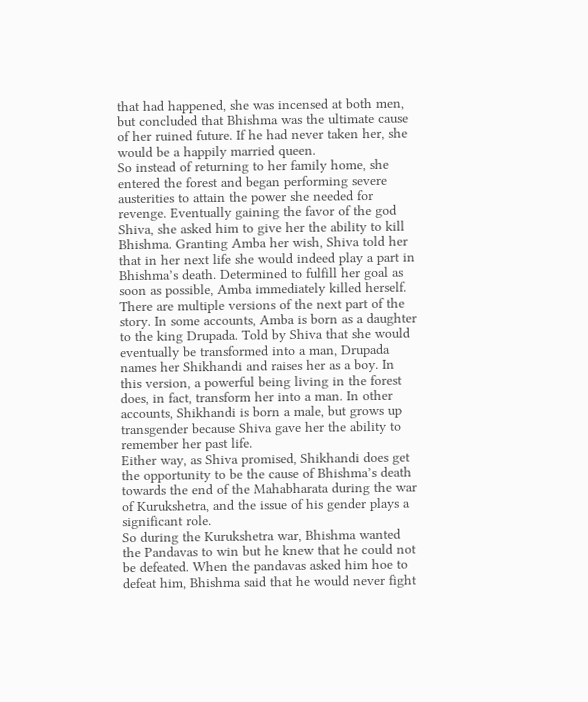that had happened, she was incensed at both men, but concluded that Bhishma was the ultimate cause of her ruined future. If he had never taken her, she would be a happily married queen.
So instead of returning to her family home, she entered the forest and began performing severe austerities to attain the power she needed for revenge. Eventually gaining the favor of the god Shiva, she asked him to give her the ability to kill Bhishma. Granting Amba her wish, Shiva told her that in her next life she would indeed play a part in Bhishma’s death. Determined to fulfill her goal as soon as possible, Amba immediately killed herself. There are multiple versions of the next part of the story. In some accounts, Amba is born as a daughter to the king Drupada. Told by Shiva that she would eventually be transformed into a man, Drupada names her Shikhandi and raises her as a boy. In this version, a powerful being living in the forest does, in fact, transform her into a man. In other accounts, Shikhandi is born a male, but grows up transgender because Shiva gave her the ability to remember her past life.
Either way, as Shiva promised, Shikhandi does get the opportunity to be the cause of Bhishma’s death towards the end of the Mahabharata during the war of Kurukshetra, and the issue of his gender plays a significant role.
So during the Kurukshetra war, Bhishma wanted the Pandavas to win but he knew that he could not be defeated. When the pandavas asked him hoe to defeat him, Bhishma said that he would never fight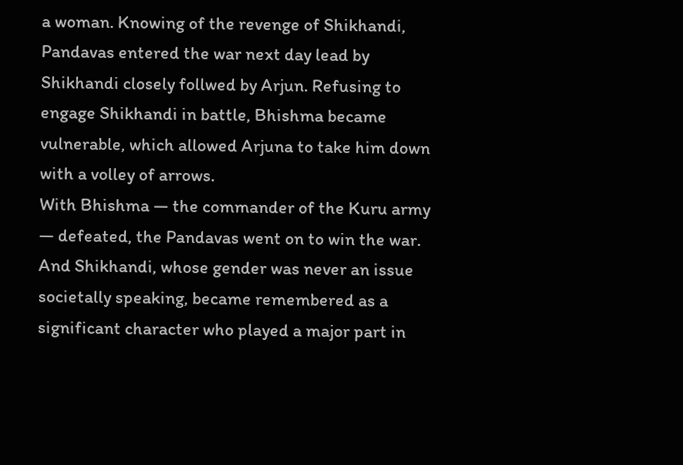a woman. Knowing of the revenge of Shikhandi, Pandavas entered the war next day lead by Shikhandi closely follwed by Arjun. Refusing to engage Shikhandi in battle, Bhishma became vulnerable, which allowed Arjuna to take him down with a volley of arrows.
With Bhishma — the commander of the Kuru army — defeated, the Pandavas went on to win the war. And Shikhandi, whose gender was never an issue societally speaking, became remembered as a significant character who played a major part in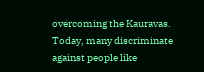overcoming the Kauravas. Today, many discriminate against people like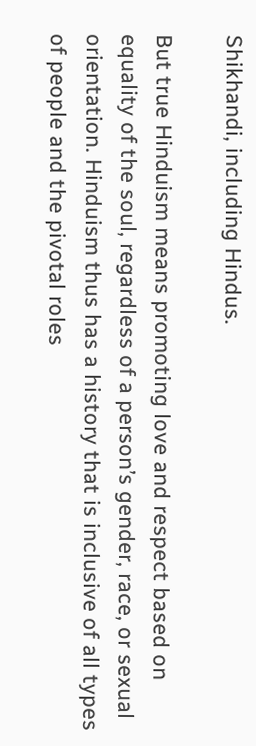Shikhandi, including Hindus.

But true Hinduism means promoting love and respect based on equality of the soul, regardless of a person’s gender, race, or sexual orientation. Hinduism thus has a history that is inclusive of all types of people and the pivotal roles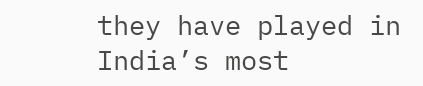they have played in India’s most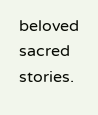beloved sacred stories.